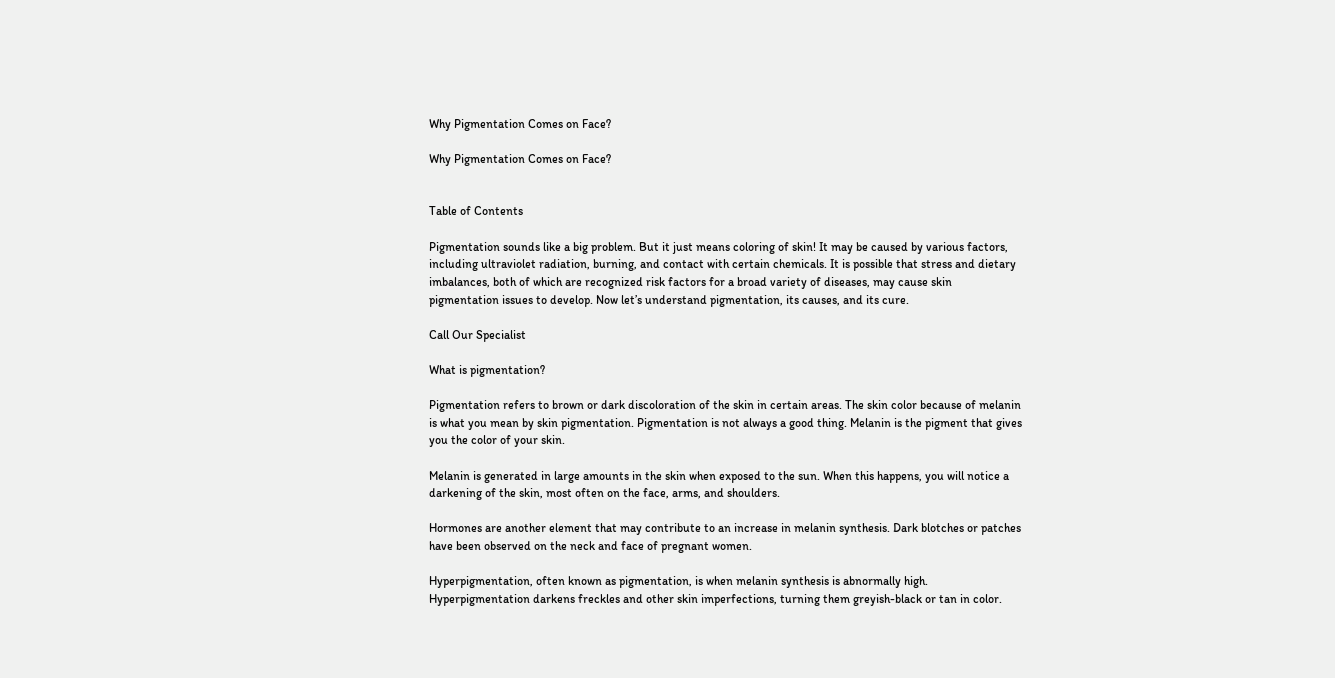Why Pigmentation Comes on Face?

Why Pigmentation Comes on Face?


Table of Contents

Pigmentation sounds like a big problem. But it just means coloring of skin! It may be caused by various factors, including ultraviolet radiation, burning, and contact with certain chemicals. It is possible that stress and dietary imbalances, both of which are recognized risk factors for a broad variety of diseases, may cause skin pigmentation issues to develop. Now let’s understand pigmentation, its causes, and its cure.

Call Our Specialist

What is pigmentation?

Pigmentation refers to brown or dark discoloration of the skin in certain areas. The skin color because of melanin is what you mean by skin pigmentation. Pigmentation is not always a good thing. Melanin is the pigment that gives you the color of your skin.

Melanin is generated in large amounts in the skin when exposed to the sun. When this happens, you will notice a darkening of the skin, most often on the face, arms, and shoulders.

Hormones are another element that may contribute to an increase in melanin synthesis. Dark blotches or patches have been observed on the neck and face of pregnant women.

Hyperpigmentation, often known as pigmentation, is when melanin synthesis is abnormally high. Hyperpigmentation darkens freckles and other skin imperfections, turning them greyish-black or tan in color.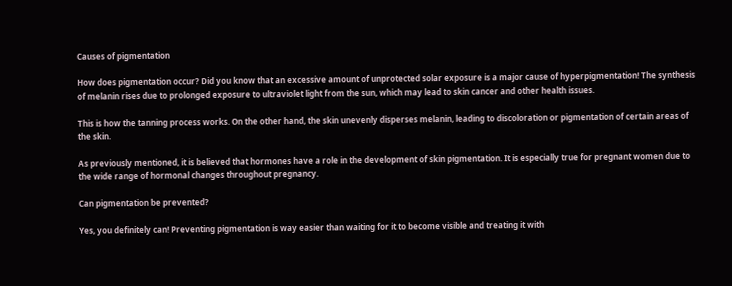Causes of pigmentation

How does pigmentation occur? Did you know that an excessive amount of unprotected solar exposure is a major cause of hyperpigmentation! The synthesis of melanin rises due to prolonged exposure to ultraviolet light from the sun, which may lead to skin cancer and other health issues.

This is how the tanning process works. On the other hand, the skin unevenly disperses melanin, leading to discoloration or pigmentation of certain areas of the skin.

As previously mentioned, it is believed that hormones have a role in the development of skin pigmentation. It is especially true for pregnant women due to the wide range of hormonal changes throughout pregnancy.

Can pigmentation be prevented?

Yes, you definitely can! Preventing pigmentation is way easier than waiting for it to become visible and treating it with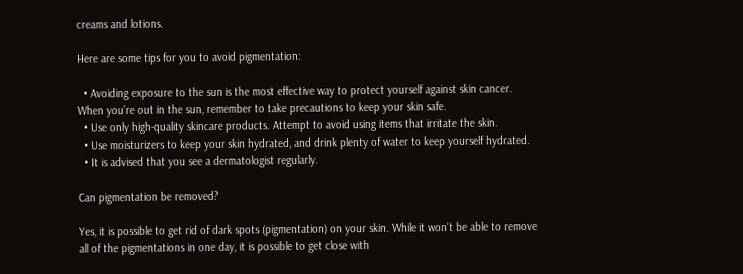creams and lotions.

Here are some tips for you to avoid pigmentation:

  • Avoiding exposure to the sun is the most effective way to protect yourself against skin cancer. When you’re out in the sun, remember to take precautions to keep your skin safe.
  • Use only high-quality skincare products. Attempt to avoid using items that irritate the skin.
  • Use moisturizers to keep your skin hydrated, and drink plenty of water to keep yourself hydrated.
  • It is advised that you see a dermatologist regularly.

Can pigmentation be removed?

Yes, it is possible to get rid of dark spots (pigmentation) on your skin. While it won’t be able to remove all of the pigmentations in one day, it is possible to get close with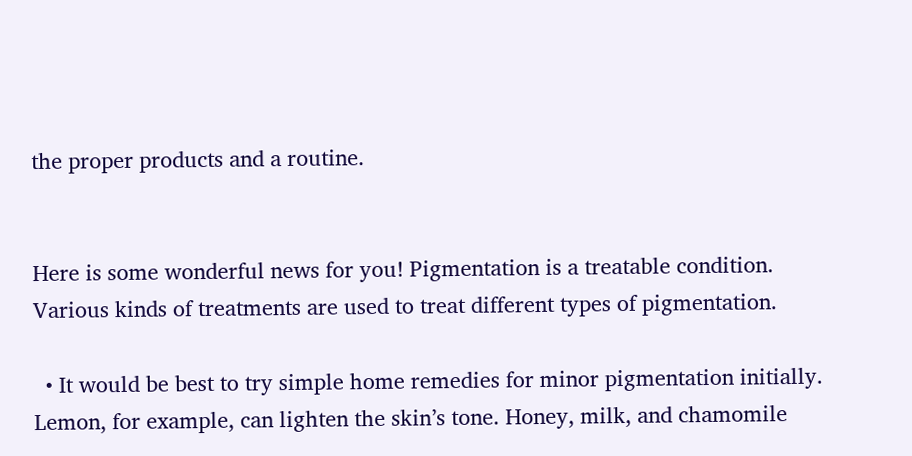the proper products and a routine.


Here is some wonderful news for you! Pigmentation is a treatable condition. Various kinds of treatments are used to treat different types of pigmentation.

  • It would be best to try simple home remedies for minor pigmentation initially. Lemon, for example, can lighten the skin’s tone. Honey, milk, and chamomile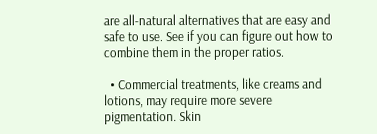are all-natural alternatives that are easy and safe to use. See if you can figure out how to combine them in the proper ratios.

  • Commercial treatments, like creams and lotions, may require more severe pigmentation. Skin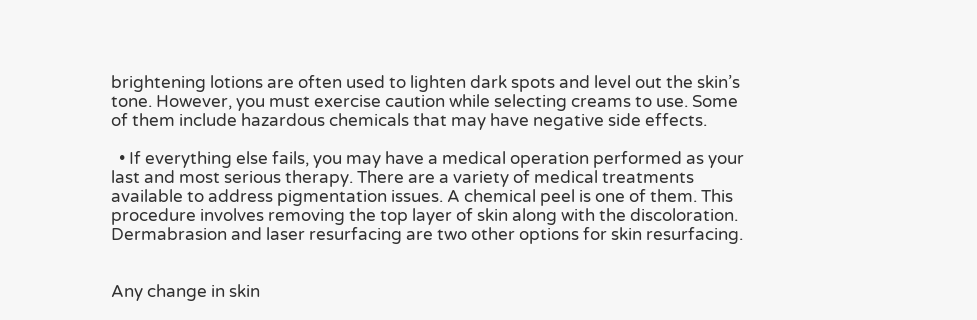brightening lotions are often used to lighten dark spots and level out the skin’s tone. However, you must exercise caution while selecting creams to use. Some of them include hazardous chemicals that may have negative side effects.

  • If everything else fails, you may have a medical operation performed as your last and most serious therapy. There are a variety of medical treatments available to address pigmentation issues. A chemical peel is one of them. This procedure involves removing the top layer of skin along with the discoloration. Dermabrasion and laser resurfacing are two other options for skin resurfacing.


Any change in skin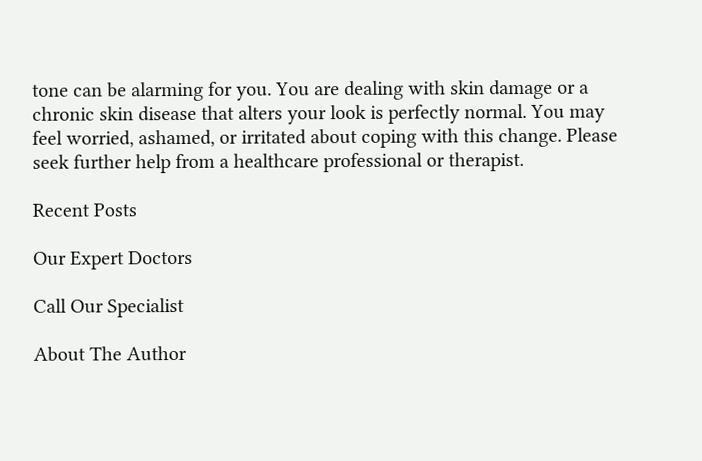tone can be alarming for you. You are dealing with skin damage or a chronic skin disease that alters your look is perfectly normal. You may feel worried, ashamed, or irritated about coping with this change. Please seek further help from a healthcare professional or therapist.

Recent Posts

Our Expert Doctors

Call Our Specialist

About The Author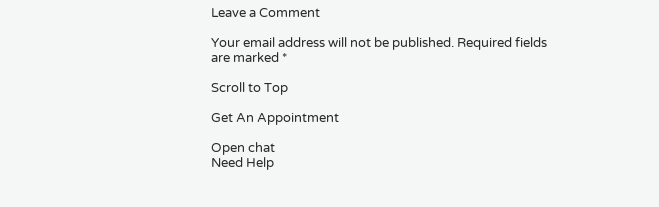Leave a Comment

Your email address will not be published. Required fields are marked *

Scroll to Top

Get An Appointment

Open chat
Need Help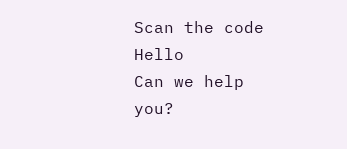Scan the code
Hello
Can we help you?